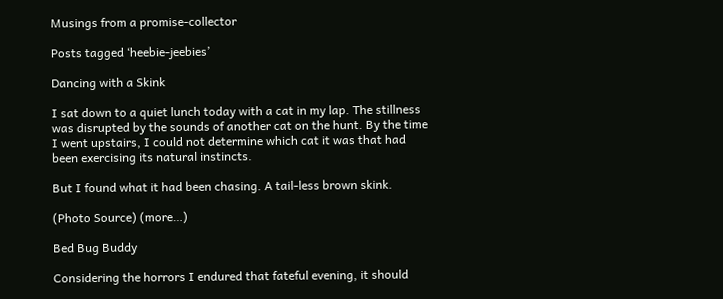Musings from a promise-collector

Posts tagged ‘heebie-jeebies’

Dancing with a Skink

I sat down to a quiet lunch today with a cat in my lap. The stillness was disrupted by the sounds of another cat on the hunt. By the time I went upstairs, I could not determine which cat it was that had been exercising its natural instincts.

But I found what it had been chasing. A tail-less brown skink.

(Photo Source) (more…)

Bed Bug Buddy

Considering the horrors I endured that fateful evening, it should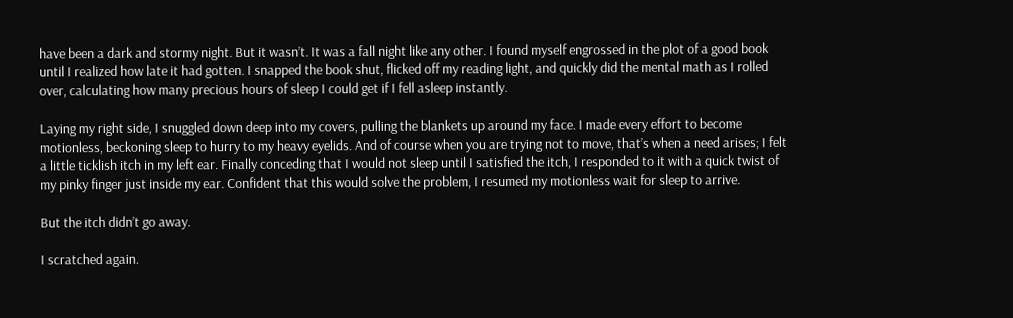have been a dark and stormy night. But it wasn’t. It was a fall night like any other. I found myself engrossed in the plot of a good book until I realized how late it had gotten. I snapped the book shut, flicked off my reading light, and quickly did the mental math as I rolled over, calculating how many precious hours of sleep I could get if I fell asleep instantly.

Laying my right side, I snuggled down deep into my covers, pulling the blankets up around my face. I made every effort to become motionless, beckoning sleep to hurry to my heavy eyelids. And of course when you are trying not to move, that’s when a need arises; I felt a little ticklish itch in my left ear. Finally conceding that I would not sleep until I satisfied the itch, I responded to it with a quick twist of my pinky finger just inside my ear. Confident that this would solve the problem, I resumed my motionless wait for sleep to arrive.

But the itch didn’t go away.

I scratched again.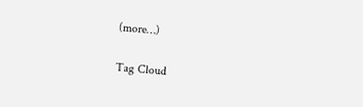(more…)

Tag Cloud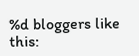%d bloggers like this: